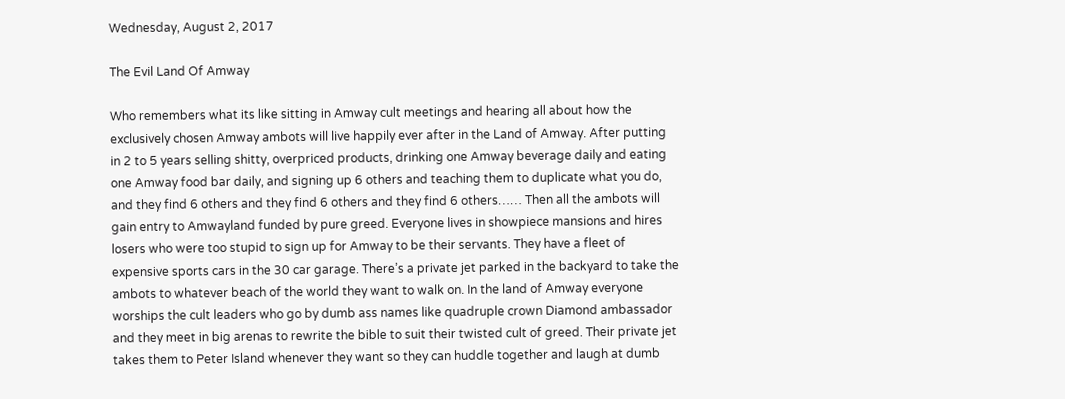Wednesday, August 2, 2017

The Evil Land Of Amway

Who remembers what its like sitting in Amway cult meetings and hearing all about how the exclusively chosen Amway ambots will live happily ever after in the Land of Amway. After putting in 2 to 5 years selling shitty, overpriced products, drinking one Amway beverage daily and eating one Amway food bar daily, and signing up 6 others and teaching them to duplicate what you do, and they find 6 others and they find 6 others and they find 6 others…… Then all the ambots will gain entry to Amwayland funded by pure greed. Everyone lives in showpiece mansions and hires losers who were too stupid to sign up for Amway to be their servants. They have a fleet of expensive sports cars in the 30 car garage. There’s a private jet parked in the backyard to take the ambots to whatever beach of the world they want to walk on. In the land of Amway everyone worships the cult leaders who go by dumb ass names like quadruple crown Diamond ambassador and they meet in big arenas to rewrite the bible to suit their twisted cult of greed. Their private jet takes them to Peter Island whenever they want so they can huddle together and laugh at dumb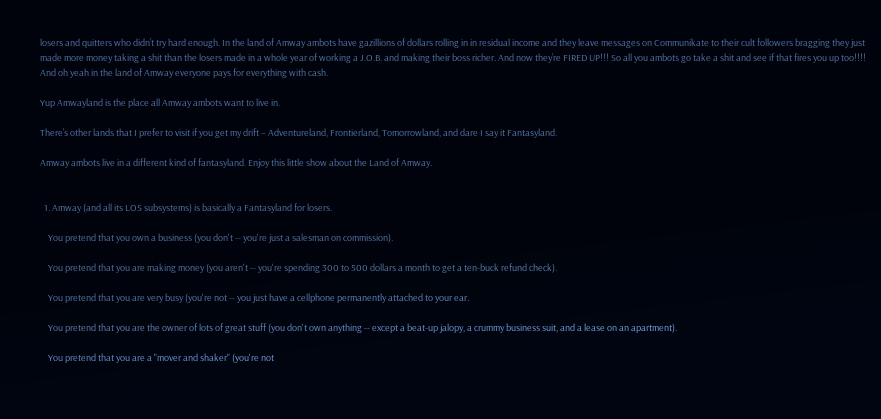losers and quitters who didn’t try hard enough. In the land of Amway ambots have gazillions of dollars rolling in in residual income and they leave messages on Communikate to their cult followers bragging they just made more money taking a shit than the losers made in a whole year of working a J.O.B. and making their boss richer. And now they’re FIRED UP!!! So all you ambots go take a shit and see if that fires you up too!!!! And oh yeah in the land of Amway everyone pays for everything with cash.

Yup Amwayland is the place all Amway ambots want to live in.

There’s other lands that I prefer to visit if you get my drift – Adventureland, Frontierland, Tomorrowland, and dare I say it Fantasyland.

Amway ambots live in a different kind of fantasyland. Enjoy this little show about the Land of Amway.


  1. Amway (and all its LOS subsystems) is basically a Fantasyland for losers.

    You pretend that you own a business (you don't -- you're just a salesman on commission).

    You pretend that you are making money (you aren't -- you're spending 300 to 500 dollars a month to get a ten-buck refund check).

    You pretend that you are very busy (you're not -- you just have a cellphone permanently attached to your ear.

    You pretend that you are the owner of lots of great stuff (you don't own anything -- except a beat-up jalopy, a crummy business suit, and a lease on an apartment).

    You pretend that you are a "mover and shaker" (you're not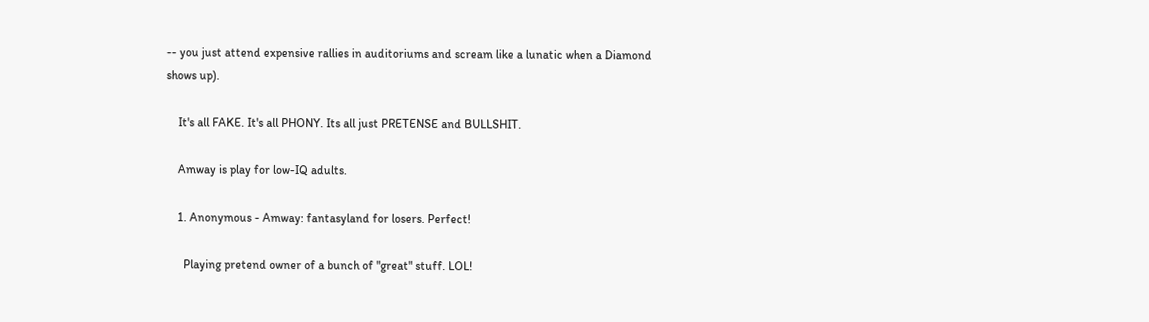-- you just attend expensive rallies in auditoriums and scream like a lunatic when a Diamond shows up).

    It's all FAKE. It's all PHONY. Its all just PRETENSE and BULLSHIT.

    Amway is play for low-IQ adults.

    1. Anonymous - Amway: fantasyland for losers. Perfect!

      Playing pretend owner of a bunch of "great" stuff. LOL!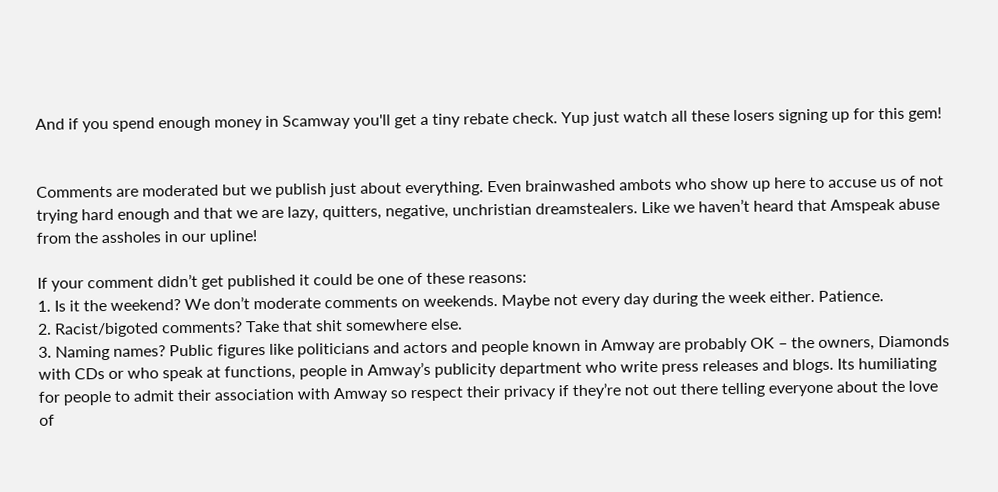And if you spend enough money in Scamway you'll get a tiny rebate check. Yup just watch all these losers signing up for this gem!


Comments are moderated but we publish just about everything. Even brainwashed ambots who show up here to accuse us of not trying hard enough and that we are lazy, quitters, negative, unchristian dreamstealers. Like we haven’t heard that Amspeak abuse from the assholes in our upline!

If your comment didn’t get published it could be one of these reasons:
1. Is it the weekend? We don’t moderate comments on weekends. Maybe not every day during the week either. Patience.
2. Racist/bigoted comments? Take that shit somewhere else.
3. Naming names? Public figures like politicians and actors and people known in Amway are probably OK – the owners, Diamonds with CDs or who speak at functions, people in Amway’s publicity department who write press releases and blogs. Its humiliating for people to admit their association with Amway so respect their privacy if they’re not out there telling everyone about the love of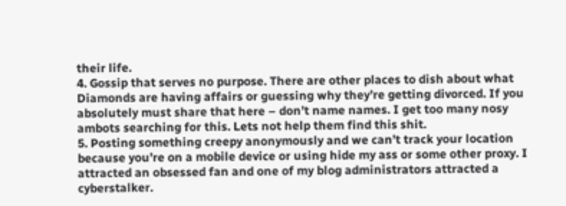their life.
4. Gossip that serves no purpose. There are other places to dish about what Diamonds are having affairs or guessing why they’re getting divorced. If you absolutely must share that here – don’t name names. I get too many nosy ambots searching for this. Lets not help them find this shit.
5. Posting something creepy anonymously and we can’t track your location because you’re on a mobile device or using hide my ass or some other proxy. I attracted an obsessed fan and one of my blog administrators attracted a cyberstalker.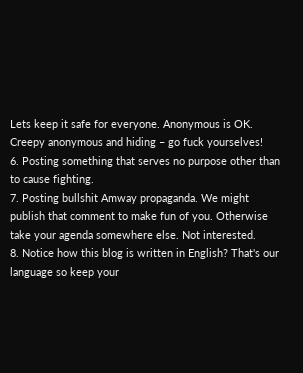Lets keep it safe for everyone. Anonymous is OK. Creepy anonymous and hiding – go fuck yourselves!
6. Posting something that serves no purpose other than to cause fighting.
7. Posting bullshit Amway propaganda. We might publish that comment to make fun of you. Otherwise take your agenda somewhere else. Not interested.
8. Notice how this blog is written in English? That's our language so keep your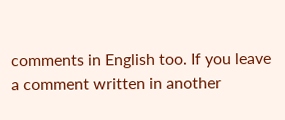comments in English too. If you leave a comment written in another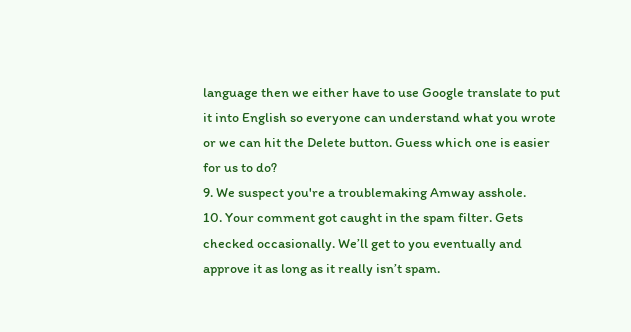language then we either have to use Google translate to put it into English so everyone can understand what you wrote or we can hit the Delete button. Guess which one is easier for us to do?
9. We suspect you're a troublemaking Amway asshole.
10. Your comment got caught in the spam filter. Gets checked occasionally. We’ll get to you eventually and approve it as long as it really isn’t spam.